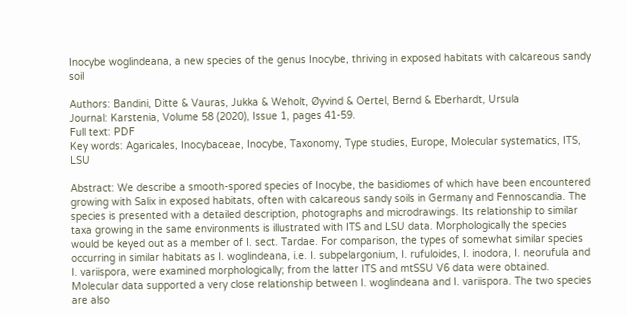Inocybe woglindeana, a new species of the genus Inocybe, thriving in exposed habitats with calcareous sandy soil

Authors: Bandini, Ditte & Vauras, Jukka & Weholt, Øyvind & Oertel, Bernd & Eberhardt, Ursula
Journal: Karstenia, Volume 58 (2020), Issue 1, pages 41-59.
Full text: PDF
Key words: Agaricales, Inocybaceae, Inocybe, Taxonomy, Type studies, Europe, Molecular systematics, ITS, LSU

Abstract: We describe a smooth-spored species of Inocybe, the basidiomes of which have been encountered growing with Salix in exposed habitats, often with calcareous sandy soils in Germany and Fennoscandia. The species is presented with a detailed description, photographs and microdrawings. Its relationship to similar taxa growing in the same environments is illustrated with ITS and LSU data. Morphologically the species would be keyed out as a member of I. sect. Tardae. For comparison, the types of somewhat similar species occurring in similar habitats as I. woglindeana, i.e. I. subpelargonium, I. rufuloides, I. inodora, I. neorufula and I. variispora, were examined morphologically; from the latter ITS and mtSSU V6 data were obtained. Molecular data supported a very close relationship between I. woglindeana and I. variispora. The two species are also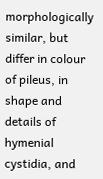morphologically similar, but differ in colour of pileus, in shape and details of hymenial cystidia, and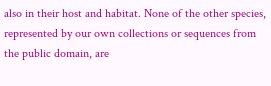also in their host and habitat. None of the other species, represented by our own collections or sequences from the public domain, are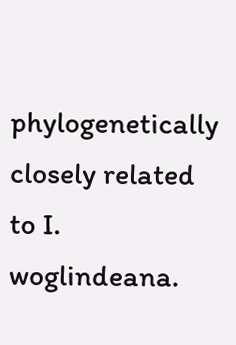phylogenetically closely related to I. woglindeana.